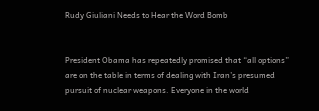Rudy Giuliani Needs to Hear the Word Bomb


President Obama has repeatedly promised that “all options” are on the table in terms of dealing with Iran’s presumed pursuit of nuclear weapons. Everyone in the world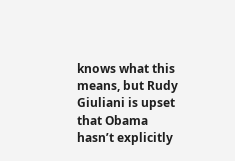knows what this means, but Rudy Giuliani is upset that Obama hasn’t explicitly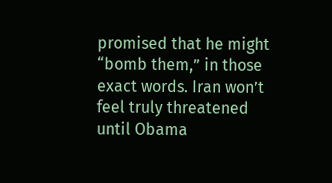promised that he might “bomb them,” in those exact words. Iran won’t feel truly threatened until Obama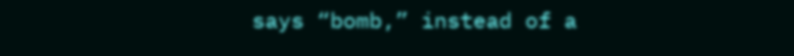says “bomb,” instead of a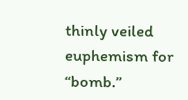thinly veiled euphemism for “bomb.”